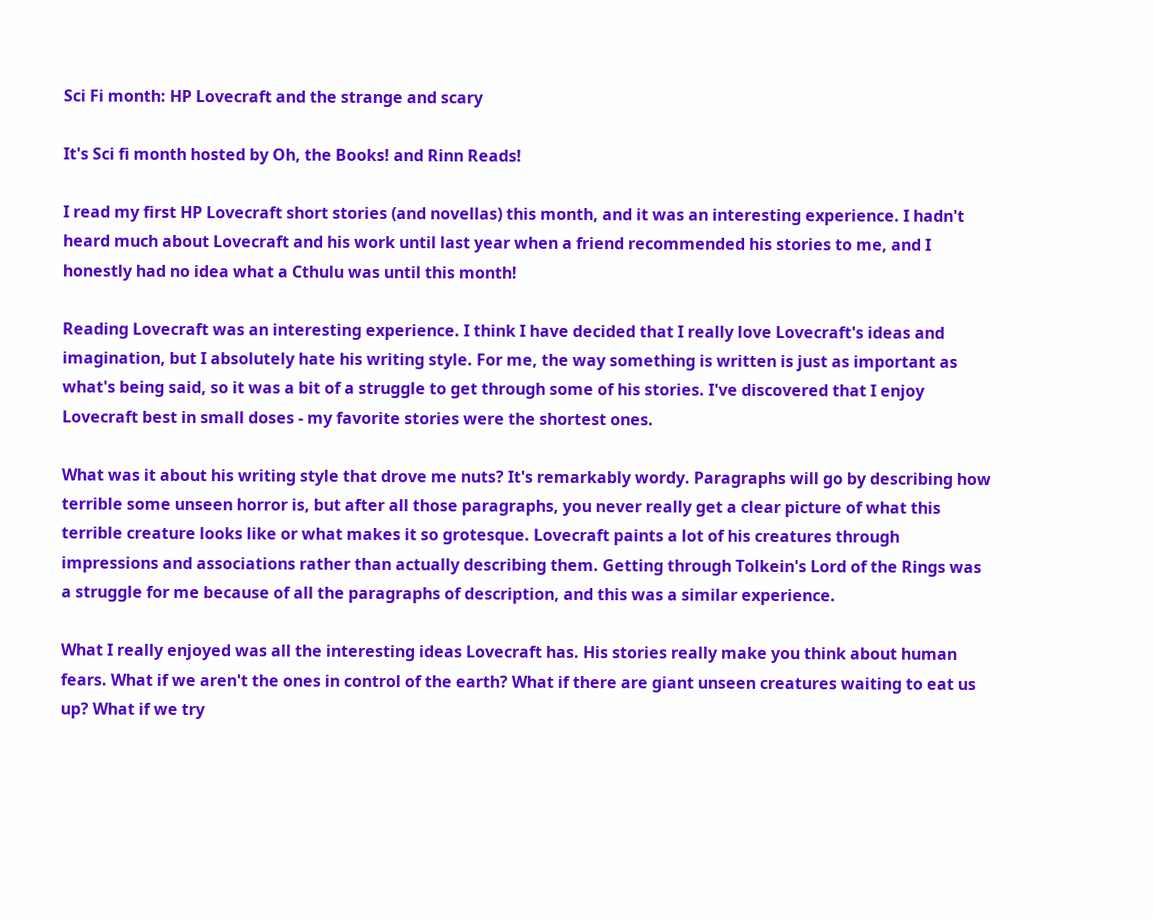Sci Fi month: HP Lovecraft and the strange and scary

It's Sci fi month hosted by Oh, the Books! and Rinn Reads!

I read my first HP Lovecraft short stories (and novellas) this month, and it was an interesting experience. I hadn't heard much about Lovecraft and his work until last year when a friend recommended his stories to me, and I honestly had no idea what a Cthulu was until this month!

Reading Lovecraft was an interesting experience. I think I have decided that I really love Lovecraft's ideas and imagination, but I absolutely hate his writing style. For me, the way something is written is just as important as what's being said, so it was a bit of a struggle to get through some of his stories. I've discovered that I enjoy Lovecraft best in small doses - my favorite stories were the shortest ones.

What was it about his writing style that drove me nuts? It's remarkably wordy. Paragraphs will go by describing how terrible some unseen horror is, but after all those paragraphs, you never really get a clear picture of what this terrible creature looks like or what makes it so grotesque. Lovecraft paints a lot of his creatures through impressions and associations rather than actually describing them. Getting through Tolkein's Lord of the Rings was a struggle for me because of all the paragraphs of description, and this was a similar experience.

What I really enjoyed was all the interesting ideas Lovecraft has. His stories really make you think about human fears. What if we aren't the ones in control of the earth? What if there are giant unseen creatures waiting to eat us up? What if we try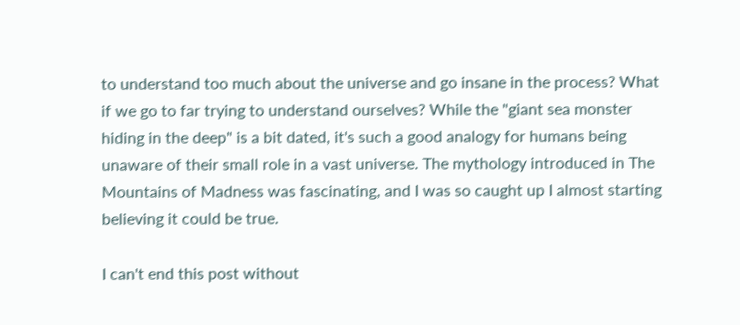to understand too much about the universe and go insane in the process? What if we go to far trying to understand ourselves? While the "giant sea monster hiding in the deep" is a bit dated, it's such a good analogy for humans being unaware of their small role in a vast universe. The mythology introduced in The Mountains of Madness was fascinating, and I was so caught up I almost starting believing it could be true.

I can't end this post without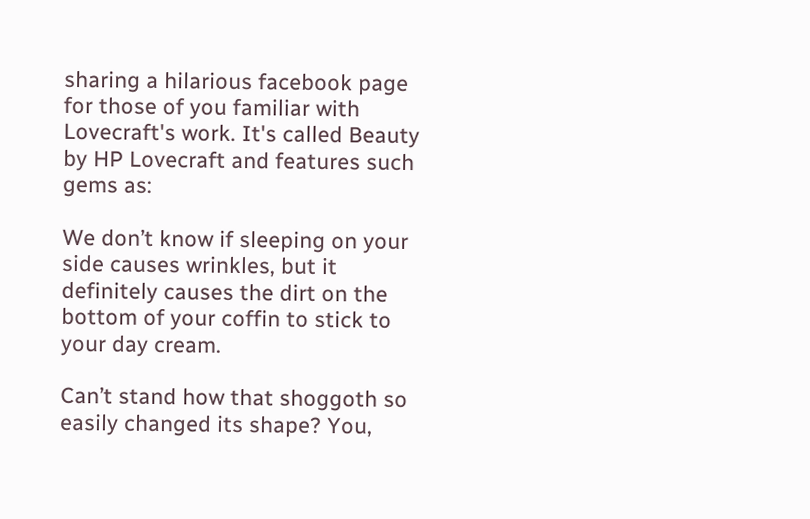sharing a hilarious facebook page for those of you familiar with Lovecraft's work. It's called Beauty by HP Lovecraft and features such gems as:

We don’t know if sleeping on your side causes wrinkles, but it definitely causes the dirt on the bottom of your coffin to stick to your day cream.

Can’t stand how that shoggoth so easily changed its shape? You,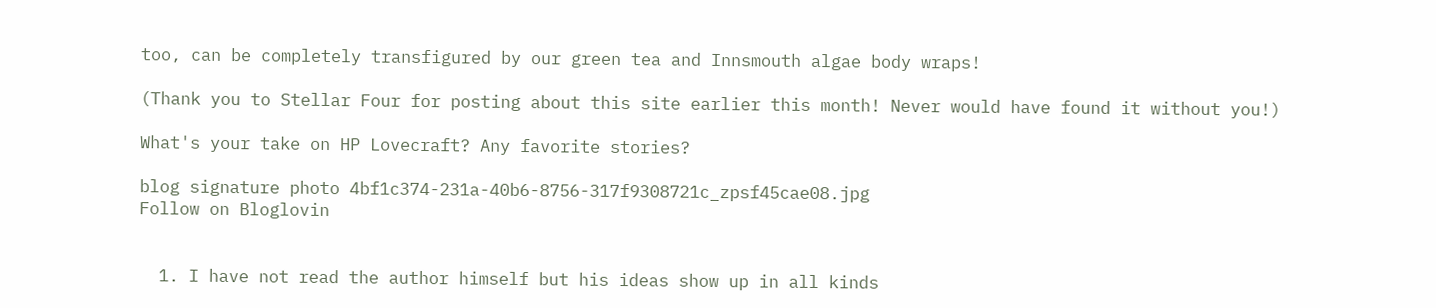too, can be completely transfigured by our green tea and Innsmouth algae body wraps!

(Thank you to Stellar Four for posting about this site earlier this month! Never would have found it without you!)

What's your take on HP Lovecraft? Any favorite stories?

blog signature photo 4bf1c374-231a-40b6-8756-317f9308721c_zpsf45cae08.jpg
Follow on Bloglovin


  1. I have not read the author himself but his ideas show up in all kinds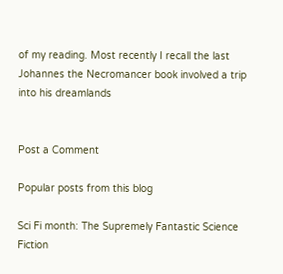of my reading. Most recently I recall the last Johannes the Necromancer book involved a trip into his dreamlands


Post a Comment

Popular posts from this blog

Sci Fi month: The Supremely Fantastic Science Fiction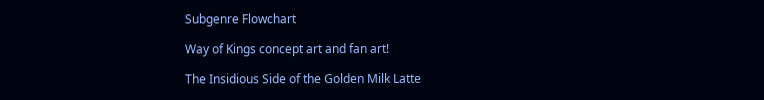Subgenre Flowchart

Way of Kings concept art and fan art!

The Insidious Side of the Golden Milk Latte